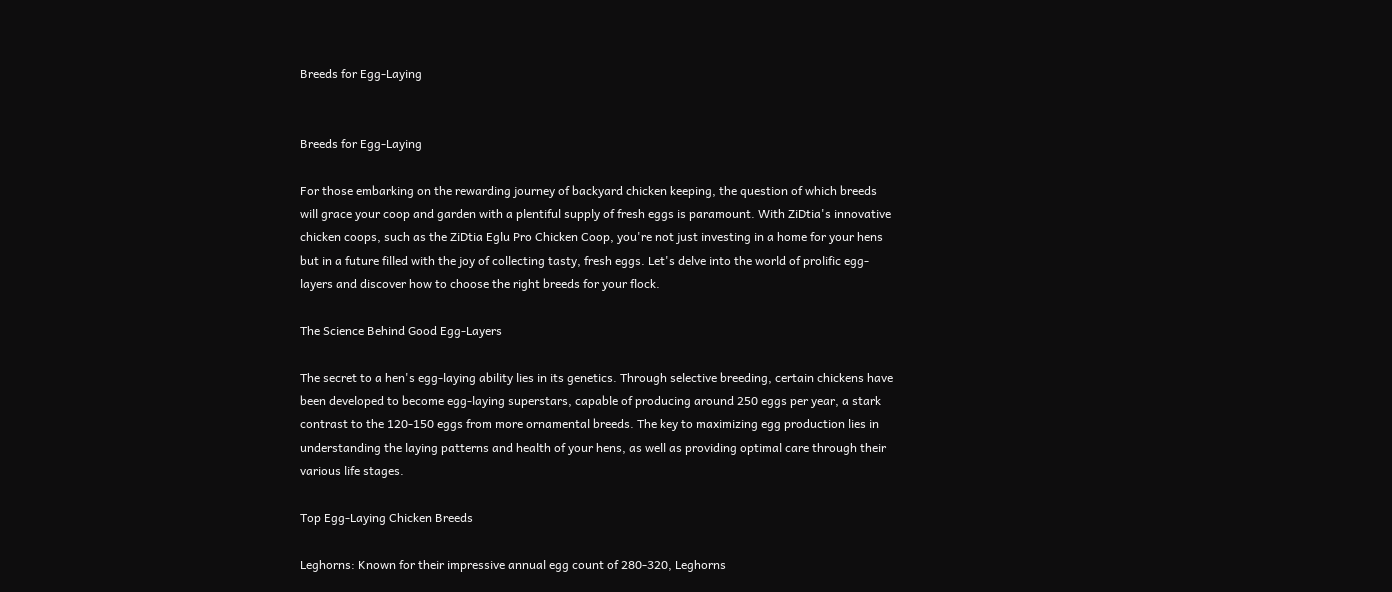Breeds for Egg-Laying


Breeds for Egg-Laying

For those embarking on the rewarding journey of backyard chicken keeping, the question of which breeds will grace your coop and garden with a plentiful supply of fresh eggs is paramount. With ZiDtia's innovative chicken coops, such as the ZiDtia Eglu Pro Chicken Coop, you're not just investing in a home for your hens but in a future filled with the joy of collecting tasty, fresh eggs. Let's delve into the world of prolific egg-layers and discover how to choose the right breeds for your flock.

The Science Behind Good Egg-Layers

The secret to a hen's egg-laying ability lies in its genetics. Through selective breeding, certain chickens have been developed to become egg-laying superstars, capable of producing around 250 eggs per year, a stark contrast to the 120-150 eggs from more ornamental breeds. The key to maximizing egg production lies in understanding the laying patterns and health of your hens, as well as providing optimal care through their various life stages.

Top Egg-Laying Chicken Breeds

Leghorns: Known for their impressive annual egg count of 280-320, Leghorns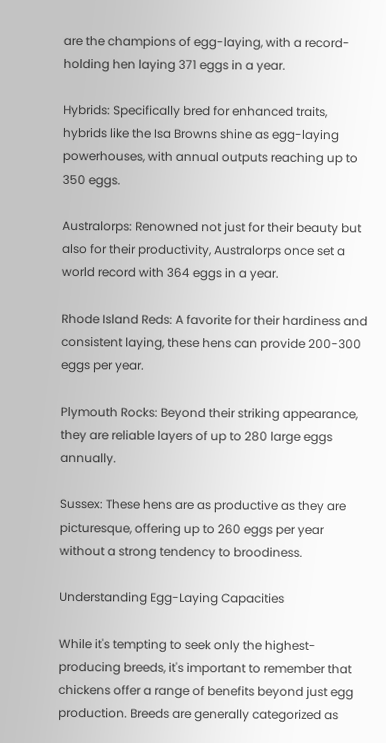are the champions of egg-laying, with a record-holding hen laying 371 eggs in a year.

Hybrids: Specifically bred for enhanced traits, hybrids like the Isa Browns shine as egg-laying powerhouses, with annual outputs reaching up to 350 eggs.

Australorps: Renowned not just for their beauty but also for their productivity, Australorps once set a world record with 364 eggs in a year.

Rhode Island Reds: A favorite for their hardiness and consistent laying, these hens can provide 200-300 eggs per year.

Plymouth Rocks: Beyond their striking appearance, they are reliable layers of up to 280 large eggs annually.

Sussex: These hens are as productive as they are picturesque, offering up to 260 eggs per year without a strong tendency to broodiness.

Understanding Egg-Laying Capacities

While it's tempting to seek only the highest-producing breeds, it's important to remember that chickens offer a range of benefits beyond just egg production. Breeds are generally categorized as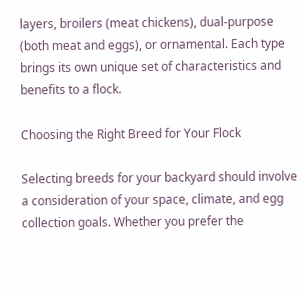layers, broilers (meat chickens), dual-purpose (both meat and eggs), or ornamental. Each type brings its own unique set of characteristics and benefits to a flock.

Choosing the Right Breed for Your Flock

Selecting breeds for your backyard should involve a consideration of your space, climate, and egg collection goals. Whether you prefer the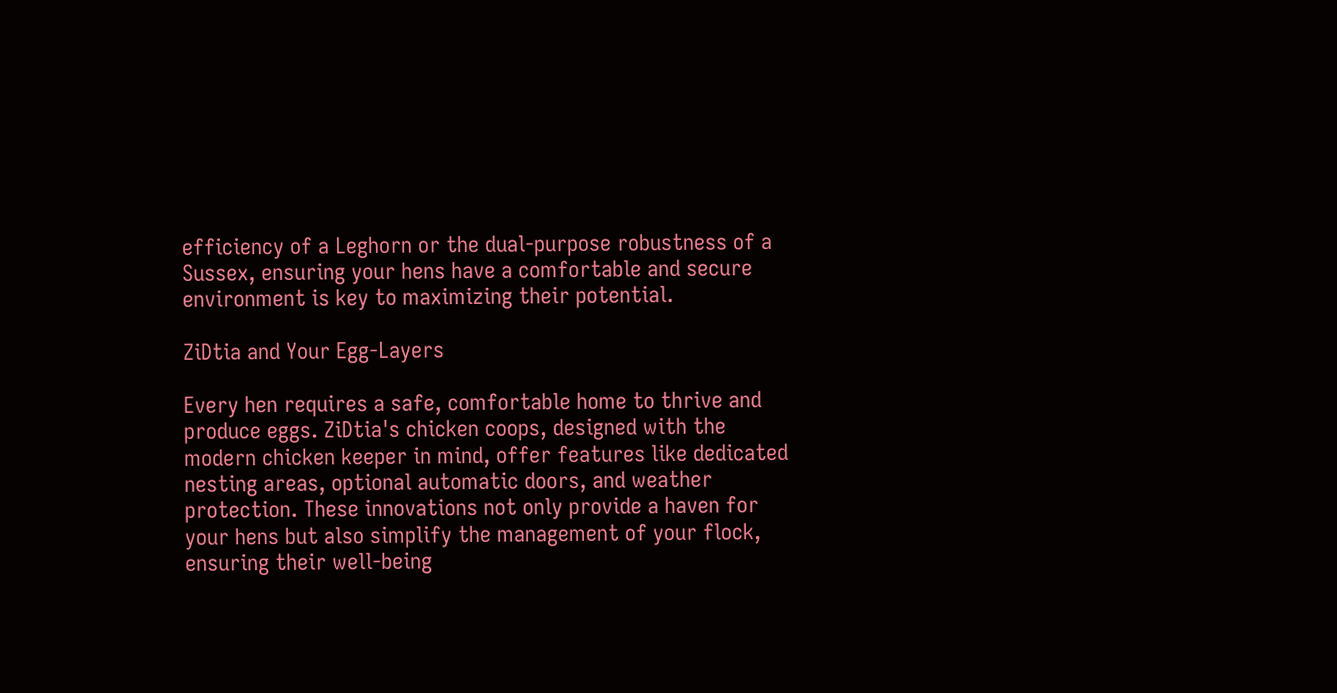efficiency of a Leghorn or the dual-purpose robustness of a Sussex, ensuring your hens have a comfortable and secure environment is key to maximizing their potential.

ZiDtia and Your Egg-Layers

Every hen requires a safe, comfortable home to thrive and produce eggs. ZiDtia's chicken coops, designed with the modern chicken keeper in mind, offer features like dedicated nesting areas, optional automatic doors, and weather protection. These innovations not only provide a haven for your hens but also simplify the management of your flock, ensuring their well-being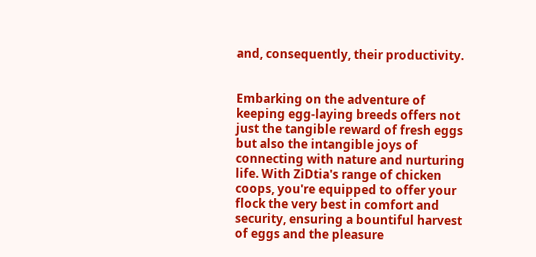and, consequently, their productivity.


Embarking on the adventure of keeping egg-laying breeds offers not just the tangible reward of fresh eggs but also the intangible joys of connecting with nature and nurturing life. With ZiDtia's range of chicken coops, you're equipped to offer your flock the very best in comfort and security, ensuring a bountiful harvest of eggs and the pleasure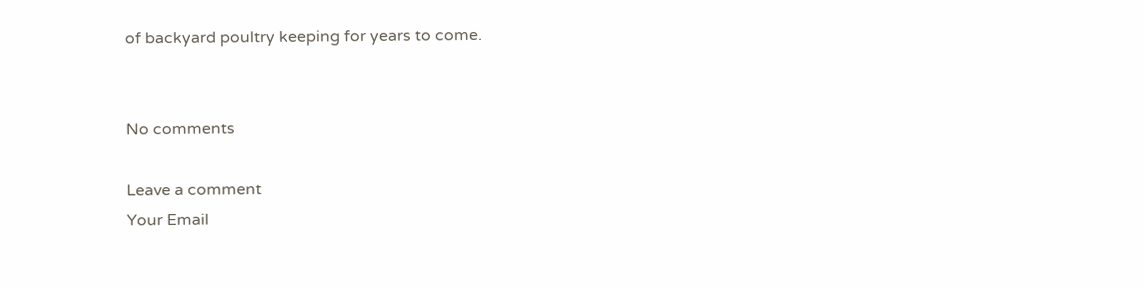of backyard poultry keeping for years to come.


No comments

Leave a comment
Your Email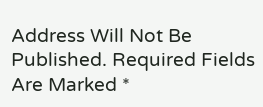Address Will Not Be Published. Required Fields Are Marked *